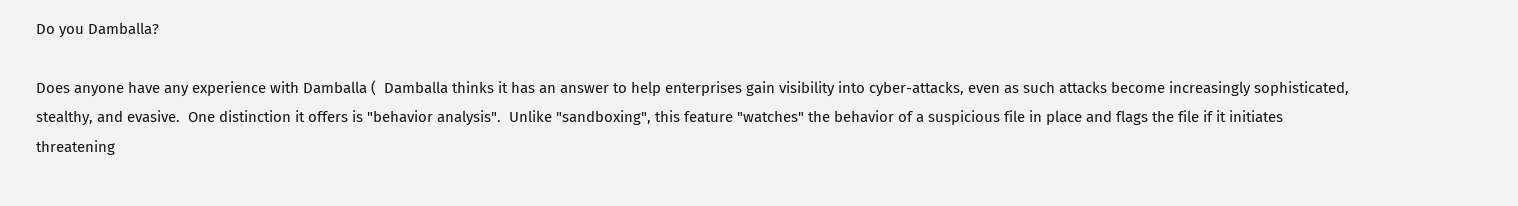Do you Damballa?

Does anyone have any experience with Damballa (  Damballa thinks it has an answer to help enterprises gain visibility into cyber-attacks, even as such attacks become increasingly sophisticated, stealthy, and evasive.  One distinction it offers is "behavior analysis".  Unlike "sandboxing", this feature "watches" the behavior of a suspicious file in place and flags the file if it initiates threatening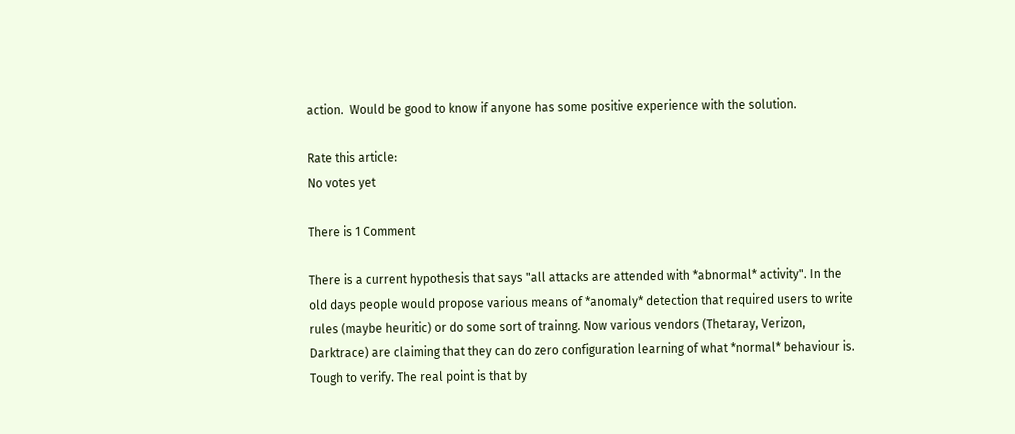action.  Would be good to know if anyone has some positive experience with the solution.

Rate this article:
No votes yet

There is 1 Comment

There is a current hypothesis that says "all attacks are attended with *abnormal* activity". In the old days people would propose various means of *anomaly* detection that required users to write rules (maybe heuritic) or do some sort of trainng. Now various vendors (Thetaray, Verizon, Darktrace) are claiming that they can do zero configuration learning of what *normal* behaviour is. Tough to verify. The real point is that by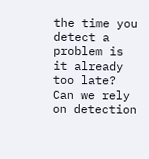the time you detect a problem is it already too late? Can we rely on detection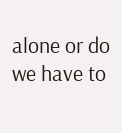alone or do we have to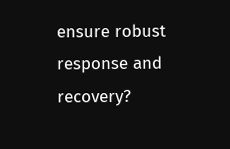ensure robust response and recovery?